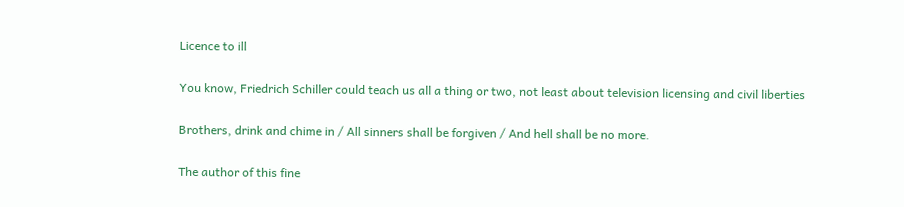Licence to ill

You know, Friedrich Schiller could teach us all a thing or two, not least about television licensing and civil liberties

Brothers, drink and chime in / All sinners shall be forgiven / And hell shall be no more.

The author of this fine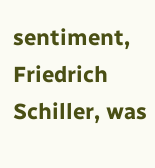sentiment, Friedrich Schiller, was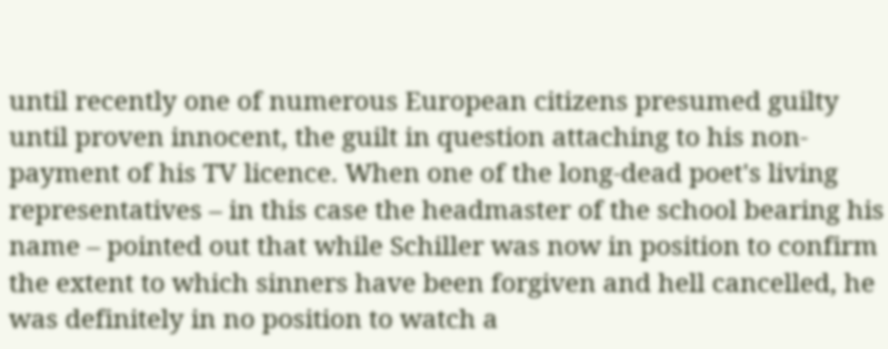until recently one of numerous European citizens presumed guilty until proven innocent, the guilt in question attaching to his non-payment of his TV licence. When one of the long-dead poet's living representatives – in this case the headmaster of the school bearing his name – pointed out that while Schiller was now in position to confirm the extent to which sinners have been forgiven and hell cancelled, he was definitely in no position to watch a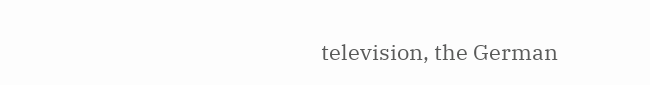television, the German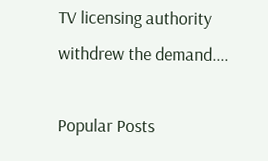TV licensing authority withdrew the demand....

Popular Posts